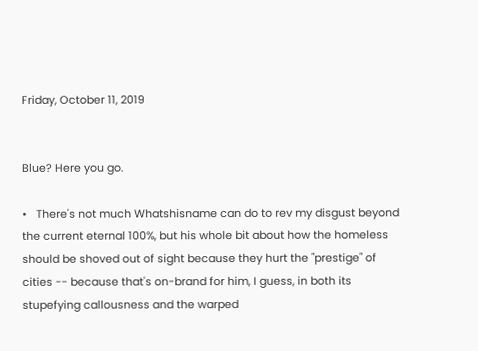Friday, October 11, 2019


Blue? Here you go.

•   There's not much Whatshisname can do to rev my disgust beyond the current eternal 100%, but his whole bit about how the homeless should be shoved out of sight because they hurt the "prestige" of cities -- because that's on-brand for him, I guess, in both its stupefying callousness and the warped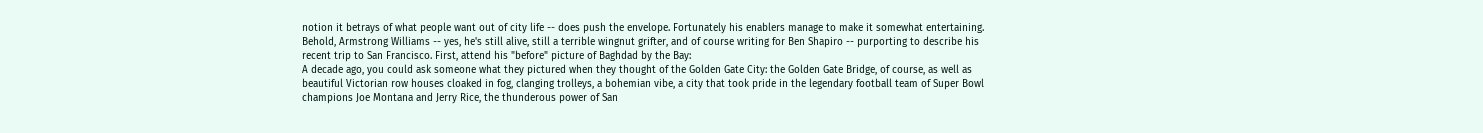notion it betrays of what people want out of city life -- does push the envelope. Fortunately his enablers manage to make it somewhat entertaining. Behold, Armstrong Williams -- yes, he's still alive, still a terrible wingnut grifter, and of course writing for Ben Shapiro -- purporting to describe his recent trip to San Francisco. First, attend his "before" picture of Baghdad by the Bay:
A decade ago, you could ask someone what they pictured when they thought of the Golden Gate City: the Golden Gate Bridge, of course, as well as beautiful Victorian row houses cloaked in fog, clanging trolleys, a bohemian vibe, a city that took pride in the legendary football team of Super Bowl champions Joe Montana and Jerry Rice, the thunderous power of San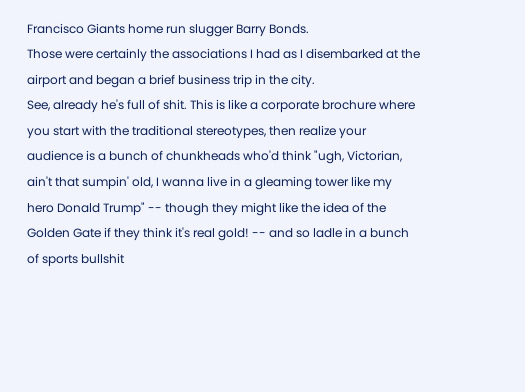Francisco Giants home run slugger Barry Bonds.
Those were certainly the associations I had as I disembarked at the airport and began a brief business trip in the city.
See, already he's full of shit. This is like a corporate brochure where you start with the traditional stereotypes, then realize your audience is a bunch of chunkheads who'd think "ugh, Victorian, ain't that sumpin' old, I wanna live in a gleaming tower like my hero Donald Trump" -- though they might like the idea of the Golden Gate if they think it's real gold! -- and so ladle in a bunch of sports bullshit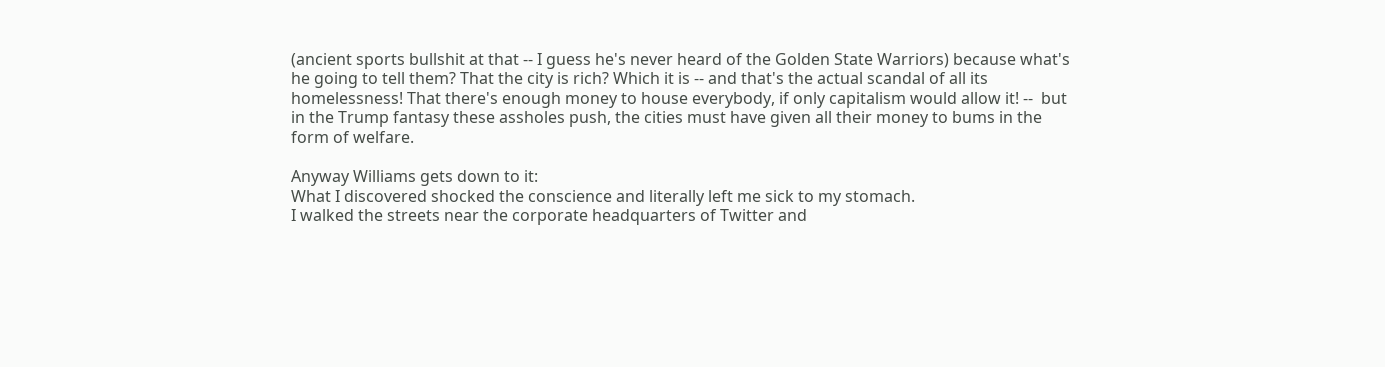(ancient sports bullshit at that -- I guess he's never heard of the Golden State Warriors) because what's he going to tell them? That the city is rich? Which it is -- and that's the actual scandal of all its homelessness! That there's enough money to house everybody, if only capitalism would allow it! --  but in the Trump fantasy these assholes push, the cities must have given all their money to bums in the form of welfare.

Anyway Williams gets down to it:
What I discovered shocked the conscience and literally left me sick to my stomach.
I walked the streets near the corporate headquarters of Twitter and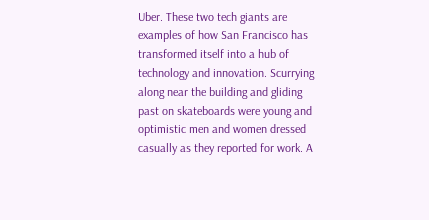Uber. These two tech giants are examples of how San Francisco has transformed itself into a hub of technology and innovation. Scurrying along near the building and gliding past on skateboards were young and optimistic men and women dressed casually as they reported for work. A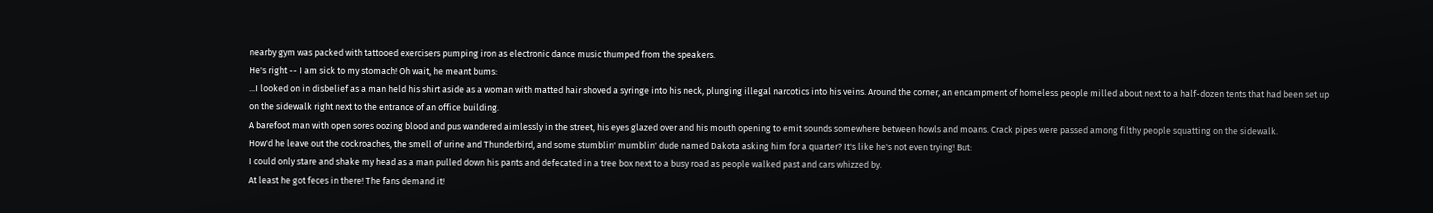nearby gym was packed with tattooed exercisers pumping iron as electronic dance music thumped from the speakers.
He's right -- I am sick to my stomach! Oh wait, he meant bums:
...I looked on in disbelief as a man held his shirt aside as a woman with matted hair shoved a syringe into his neck, plunging illegal narcotics into his veins. Around the corner, an encampment of homeless people milled about next to a half-dozen tents that had been set up on the sidewalk right next to the entrance of an office building.
A barefoot man with open sores oozing blood and pus wandered aimlessly in the street, his eyes glazed over and his mouth opening to emit sounds somewhere between howls and moans. Crack pipes were passed among filthy people squatting on the sidewalk.
How'd he leave out the cockroaches, the smell of urine and Thunderbird, and some stumblin' mumblin' dude named Dakota asking him for a quarter? It's like he's not even trying! But:
I could only stare and shake my head as a man pulled down his pants and defecated in a tree box next to a busy road as people walked past and cars whizzed by.
At least he got feces in there! The fans demand it!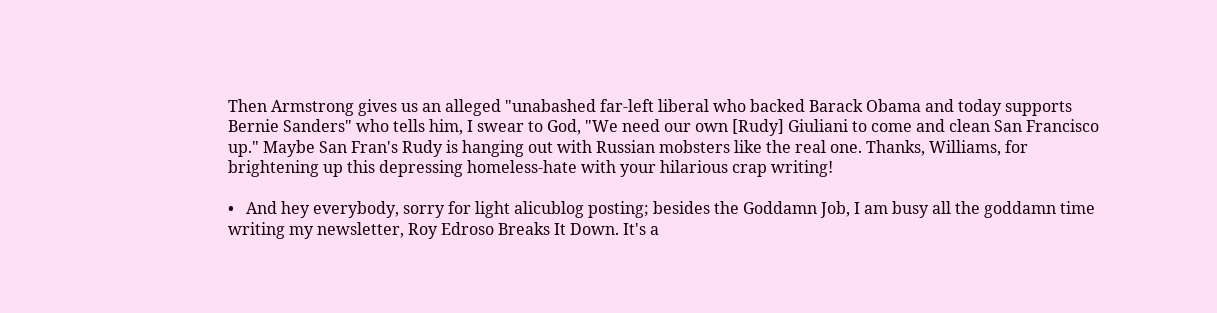Then Armstrong gives us an alleged "unabashed far-left liberal who backed Barack Obama and today supports Bernie Sanders" who tells him, I swear to God, "We need our own [Rudy] Giuliani to come and clean San Francisco up." Maybe San Fran's Rudy is hanging out with Russian mobsters like the real one. Thanks, Williams, for brightening up this depressing homeless-hate with your hilarious crap writing!

•   And hey everybody, sorry for light alicublog posting; besides the Goddamn Job, I am busy all the goddamn time writing my newsletter, Roy Edroso Breaks It Down. It's a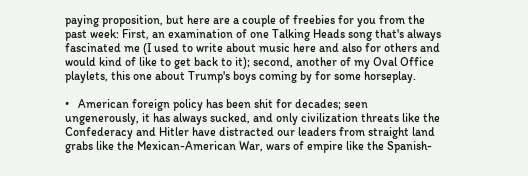paying proposition, but here are a couple of freebies for you from the past week: First, an examination of one Talking Heads song that's always fascinated me (I used to write about music here and also for others and would kind of like to get back to it); second, another of my Oval Office playlets, this one about Trump's boys coming by for some horseplay.

•   American foreign policy has been shit for decades; seen ungenerously, it has always sucked, and only civilization threats like the Confederacy and Hitler have distracted our leaders from straight land grabs like the Mexican-American War, wars of empire like the Spanish-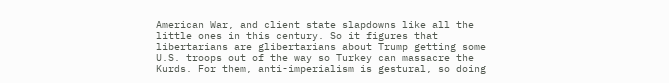American War, and client state slapdowns like all the little ones in this century. So it figures that libertarians are glibertarians about Trump getting some U.S. troops out of the way so Turkey can massacre the Kurds. For them, anti-imperialism is gestural, so doing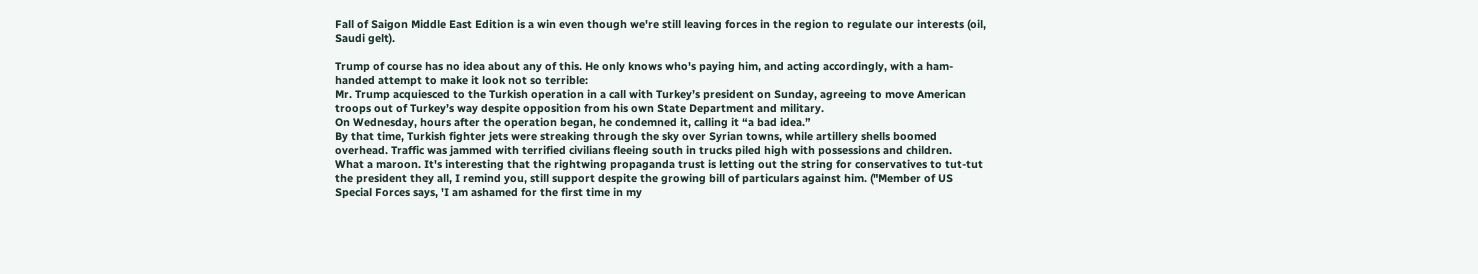Fall of Saigon Middle East Edition is a win even though we're still leaving forces in the region to regulate our interests (oil, Saudi gelt).

Trump of course has no idea about any of this. He only knows who's paying him, and acting accordingly, with a ham-handed attempt to make it look not so terrible:
Mr. Trump acquiesced to the Turkish operation in a call with Turkey’s president on Sunday, agreeing to move American troops out of Turkey’s way despite opposition from his own State Department and military.
On Wednesday, hours after the operation began, he condemned it, calling it “a bad idea.”
By that time, Turkish fighter jets were streaking through the sky over Syrian towns, while artillery shells boomed overhead. Traffic was jammed with terrified civilians fleeing south in trucks piled high with possessions and children.
What a maroon. It's interesting that the rightwing propaganda trust is letting out the string for conservatives to tut-tut the president they all, I remind you, still support despite the growing bill of particulars against him. ("Member of US Special Forces says, 'I am ashamed for the first time in my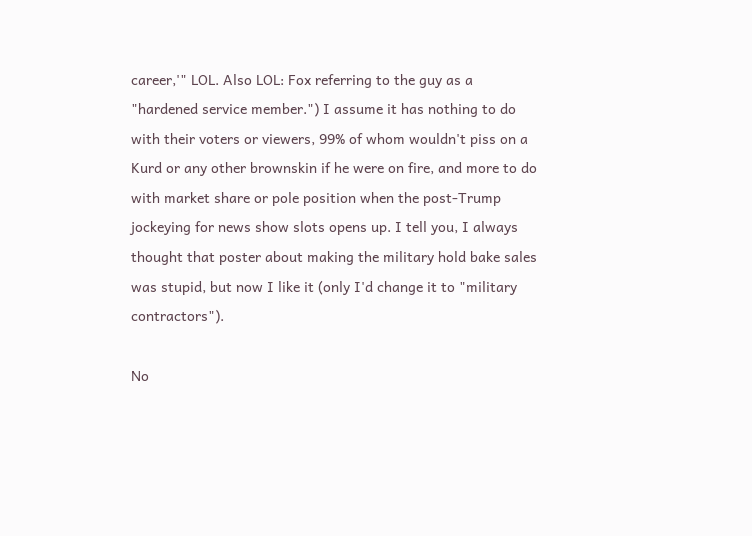career,'" LOL. Also LOL: Fox referring to the guy as a "hardened service member.") I assume it has nothing to do with their voters or viewers, 99% of whom wouldn't piss on a Kurd or any other brownskin if he were on fire, and more to do with market share or pole position when the post-Trump jockeying for news show slots opens up. I tell you, I always thought that poster about making the military hold bake sales was stupid, but now I like it (only I'd change it to "military contractors").

No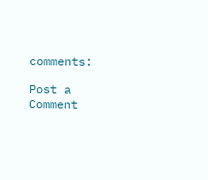comments:

Post a Comment